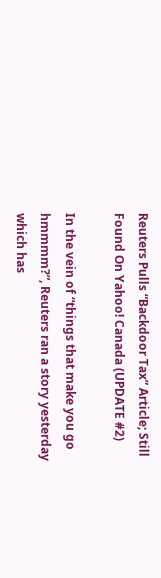Reuters Pulls “Backdoor Tax” Article; Still Found On Yahoo! Canada (UPDATE #2)

In the vein of “things that make you go hmmmm?”, Reuters ran a story yesterday which has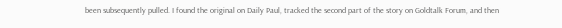been subsequently pulled. I found the original on Daily Paul, tracked the second part of the story on Goldtalk Forum, and then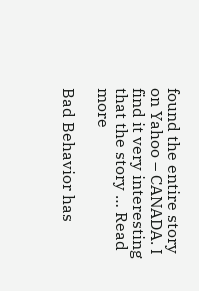found the entire story on Yahoo – CANADA. I find it very interesting that the story … Read more

Bad Behavior has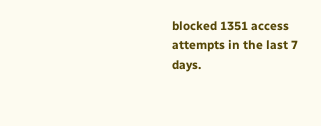blocked 1351 access attempts in the last 7 days.